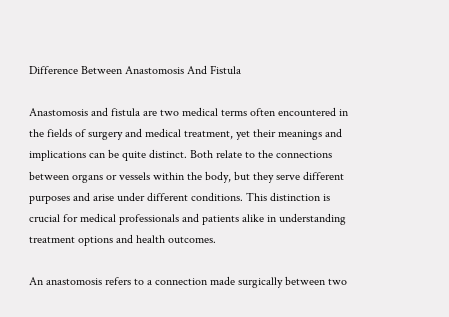Difference Between Anastomosis And Fistula

Anastomosis and fistula are two medical terms often encountered in the fields of surgery and medical treatment, yet their meanings and implications can be quite distinct. Both relate to the connections between organs or vessels within the body, but they serve different purposes and arise under different conditions. This distinction is crucial for medical professionals and patients alike in understanding treatment options and health outcomes.

An anastomosis refers to a connection made surgically between two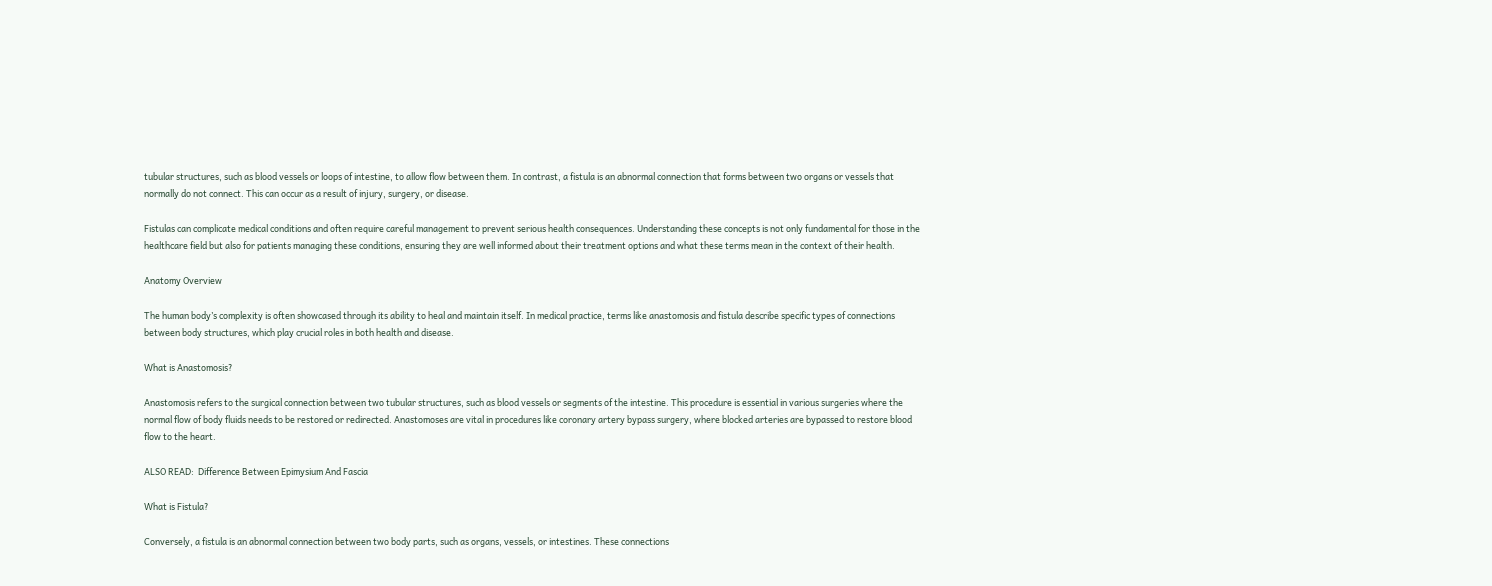tubular structures, such as blood vessels or loops of intestine, to allow flow between them. In contrast, a fistula is an abnormal connection that forms between two organs or vessels that normally do not connect. This can occur as a result of injury, surgery, or disease.

Fistulas can complicate medical conditions and often require careful management to prevent serious health consequences. Understanding these concepts is not only fundamental for those in the healthcare field but also for patients managing these conditions, ensuring they are well informed about their treatment options and what these terms mean in the context of their health.

Anatomy Overview

The human body’s complexity is often showcased through its ability to heal and maintain itself. In medical practice, terms like anastomosis and fistula describe specific types of connections between body structures, which play crucial roles in both health and disease.

What is Anastomosis?

Anastomosis refers to the surgical connection between two tubular structures, such as blood vessels or segments of the intestine. This procedure is essential in various surgeries where the normal flow of body fluids needs to be restored or redirected. Anastomoses are vital in procedures like coronary artery bypass surgery, where blocked arteries are bypassed to restore blood flow to the heart.

ALSO READ:  Difference Between Epimysium And Fascia

What is Fistula?

Conversely, a fistula is an abnormal connection between two body parts, such as organs, vessels, or intestines. These connections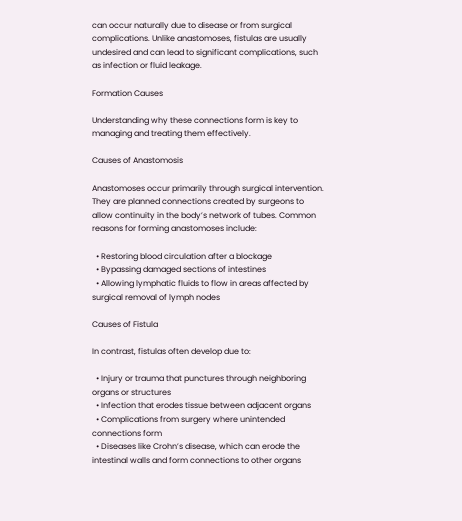can occur naturally due to disease or from surgical complications. Unlike anastomoses, fistulas are usually undesired and can lead to significant complications, such as infection or fluid leakage.

Formation Causes

Understanding why these connections form is key to managing and treating them effectively.

Causes of Anastomosis

Anastomoses occur primarily through surgical intervention. They are planned connections created by surgeons to allow continuity in the body’s network of tubes. Common reasons for forming anastomoses include:

  • Restoring blood circulation after a blockage
  • Bypassing damaged sections of intestines
  • Allowing lymphatic fluids to flow in areas affected by surgical removal of lymph nodes

Causes of Fistula

In contrast, fistulas often develop due to:

  • Injury or trauma that punctures through neighboring organs or structures
  • Infection that erodes tissue between adjacent organs
  • Complications from surgery where unintended connections form
  • Diseases like Crohn’s disease, which can erode the intestinal walls and form connections to other organs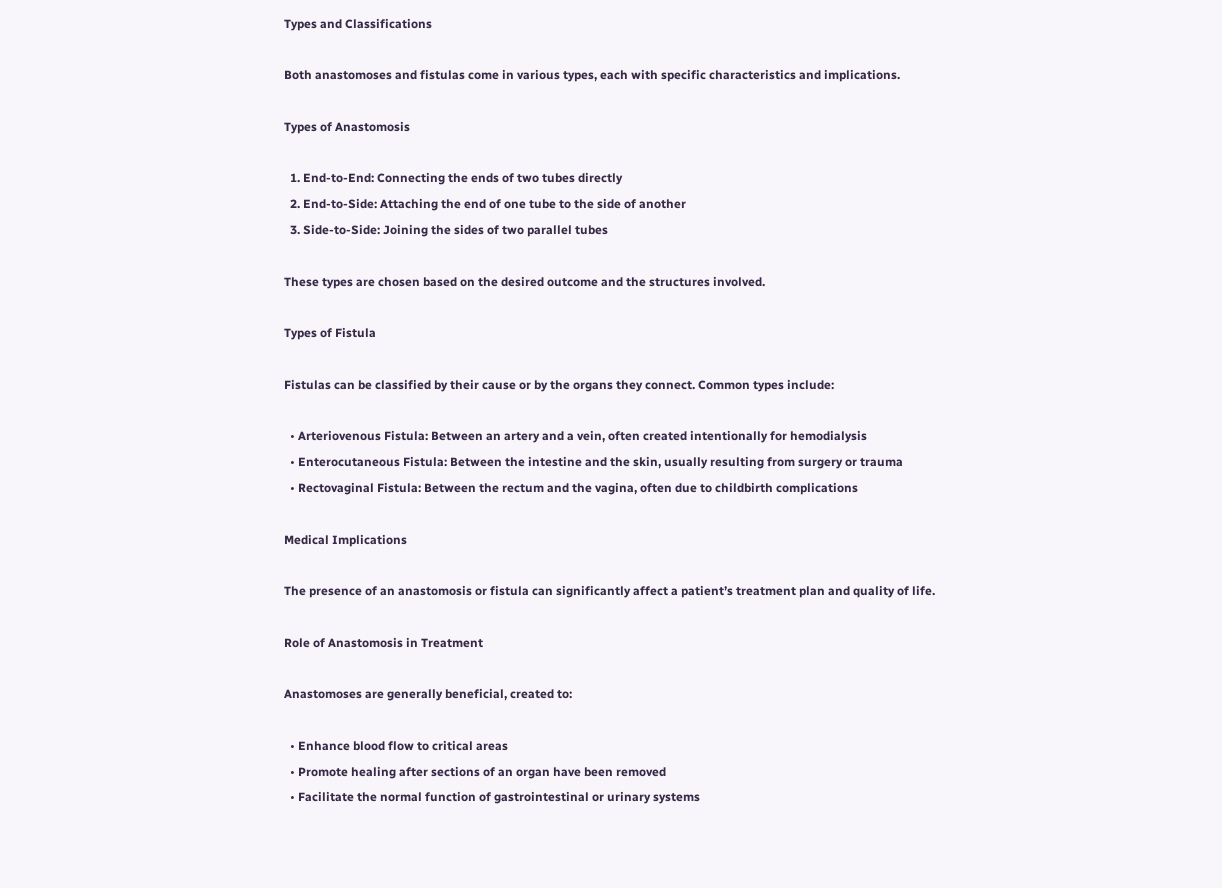Types and Classifications

Both anastomoses and fistulas come in various types, each with specific characteristics and implications.

Types of Anastomosis

  1. End-to-End: Connecting the ends of two tubes directly
  2. End-to-Side: Attaching the end of one tube to the side of another
  3. Side-to-Side: Joining the sides of two parallel tubes

These types are chosen based on the desired outcome and the structures involved.

Types of Fistula

Fistulas can be classified by their cause or by the organs they connect. Common types include:

  • Arteriovenous Fistula: Between an artery and a vein, often created intentionally for hemodialysis
  • Enterocutaneous Fistula: Between the intestine and the skin, usually resulting from surgery or trauma
  • Rectovaginal Fistula: Between the rectum and the vagina, often due to childbirth complications

Medical Implications

The presence of an anastomosis or fistula can significantly affect a patient’s treatment plan and quality of life.

Role of Anastomosis in Treatment

Anastomoses are generally beneficial, created to:

  • Enhance blood flow to critical areas
  • Promote healing after sections of an organ have been removed
  • Facilitate the normal function of gastrointestinal or urinary systems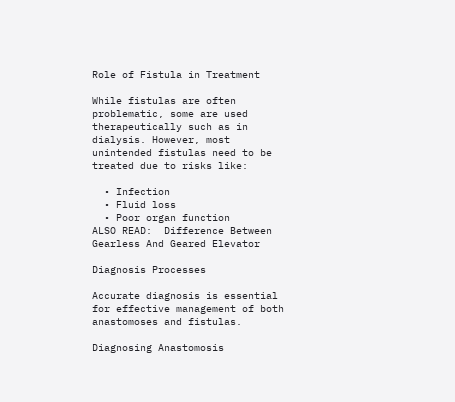Role of Fistula in Treatment

While fistulas are often problematic, some are used therapeutically such as in dialysis. However, most unintended fistulas need to be treated due to risks like:

  • Infection
  • Fluid loss
  • Poor organ function
ALSO READ:  Difference Between Gearless And Geared Elevator

Diagnosis Processes

Accurate diagnosis is essential for effective management of both anastomoses and fistulas.

Diagnosing Anastomosis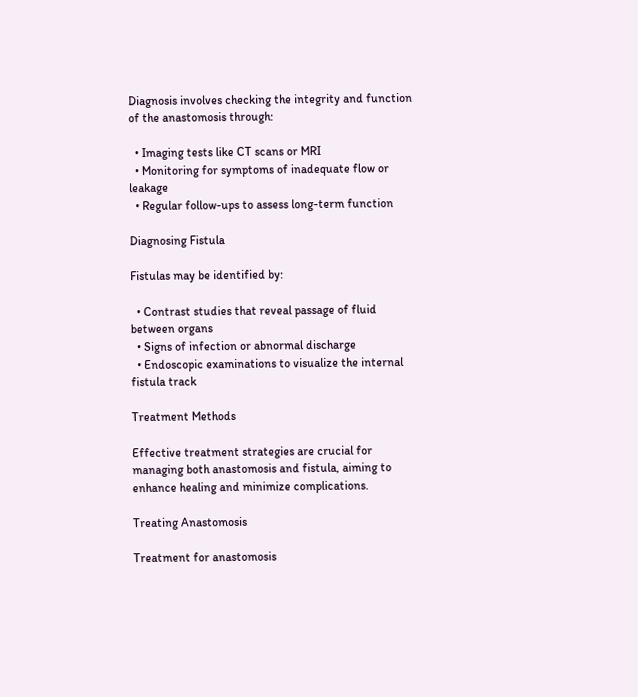Diagnosis involves checking the integrity and function of the anastomosis through:

  • Imaging tests like CT scans or MRI
  • Monitoring for symptoms of inadequate flow or leakage
  • Regular follow-ups to assess long-term function

Diagnosing Fistula

Fistulas may be identified by:

  • Contrast studies that reveal passage of fluid between organs
  • Signs of infection or abnormal discharge
  • Endoscopic examinations to visualize the internal fistula track

Treatment Methods

Effective treatment strategies are crucial for managing both anastomosis and fistula, aiming to enhance healing and minimize complications.

Treating Anastomosis

Treatment for anastomosis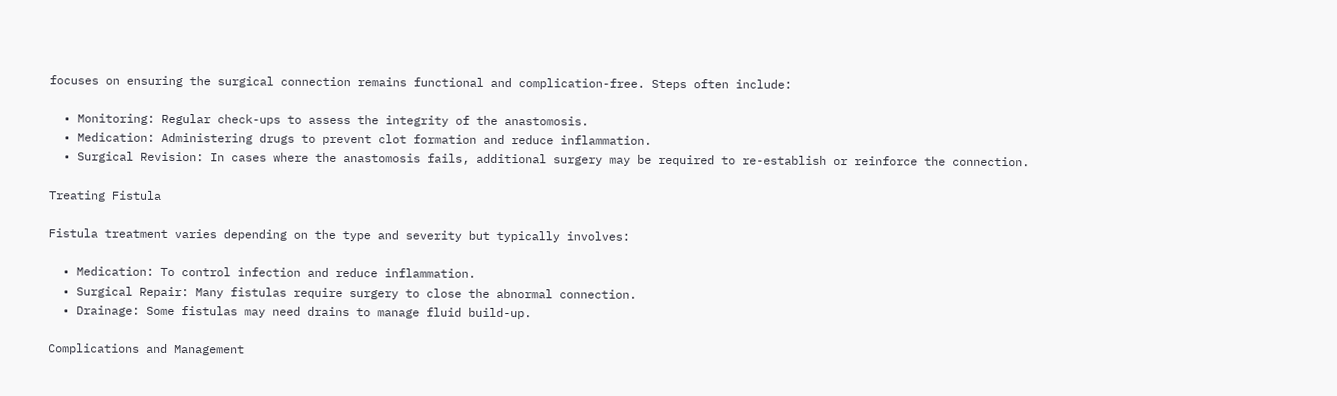focuses on ensuring the surgical connection remains functional and complication-free. Steps often include:

  • Monitoring: Regular check-ups to assess the integrity of the anastomosis.
  • Medication: Administering drugs to prevent clot formation and reduce inflammation.
  • Surgical Revision: In cases where the anastomosis fails, additional surgery may be required to re-establish or reinforce the connection.

Treating Fistula

Fistula treatment varies depending on the type and severity but typically involves:

  • Medication: To control infection and reduce inflammation.
  • Surgical Repair: Many fistulas require surgery to close the abnormal connection.
  • Drainage: Some fistulas may need drains to manage fluid build-up.

Complications and Management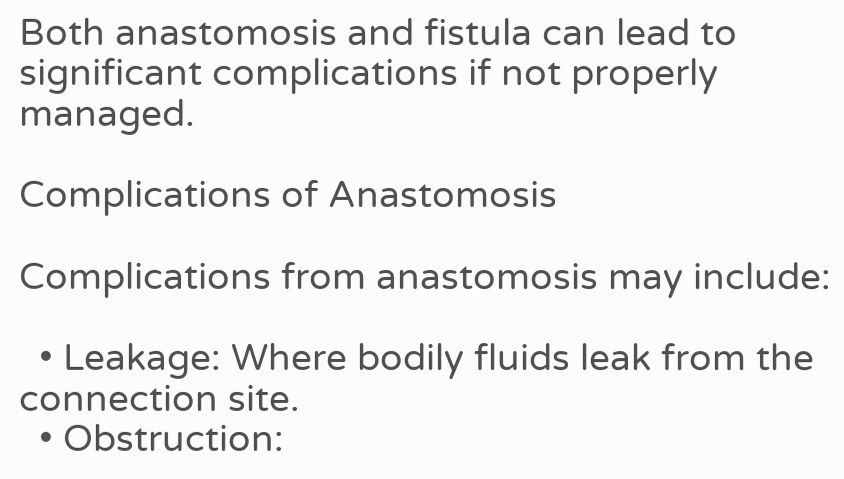Both anastomosis and fistula can lead to significant complications if not properly managed.

Complications of Anastomosis

Complications from anastomosis may include:

  • Leakage: Where bodily fluids leak from the connection site.
  • Obstruction: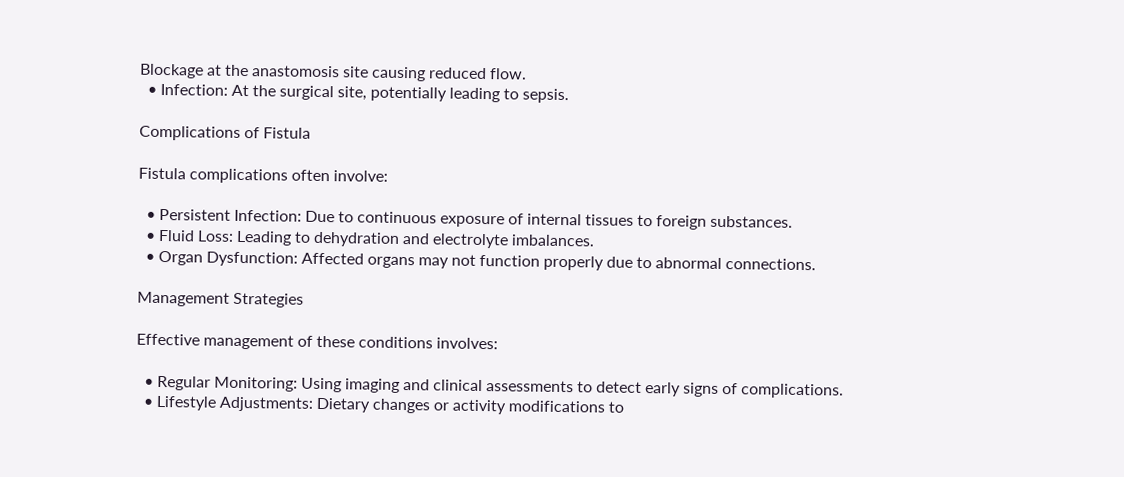Blockage at the anastomosis site causing reduced flow.
  • Infection: At the surgical site, potentially leading to sepsis.

Complications of Fistula

Fistula complications often involve:

  • Persistent Infection: Due to continuous exposure of internal tissues to foreign substances.
  • Fluid Loss: Leading to dehydration and electrolyte imbalances.
  • Organ Dysfunction: Affected organs may not function properly due to abnormal connections.

Management Strategies

Effective management of these conditions involves:

  • Regular Monitoring: Using imaging and clinical assessments to detect early signs of complications.
  • Lifestyle Adjustments: Dietary changes or activity modifications to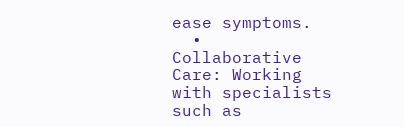ease symptoms.
  • Collaborative Care: Working with specialists such as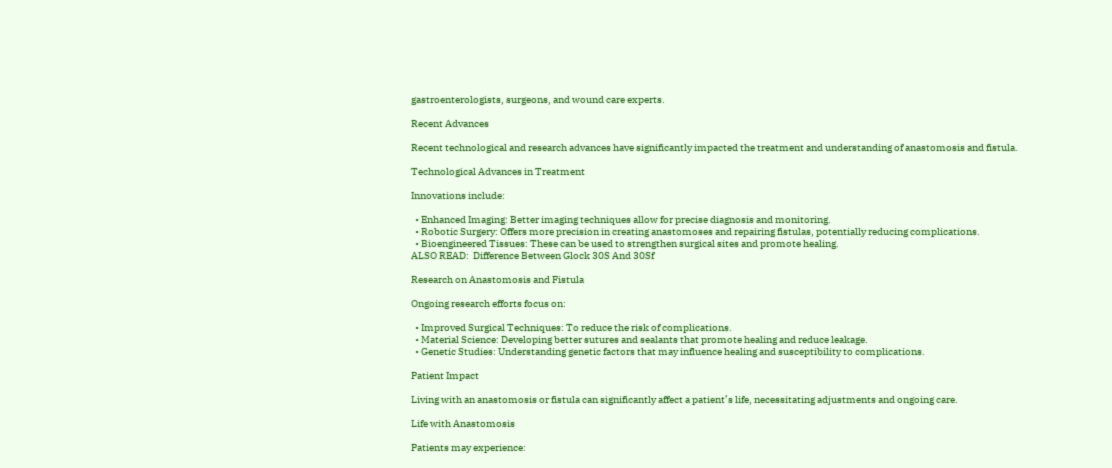gastroenterologists, surgeons, and wound care experts.

Recent Advances

Recent technological and research advances have significantly impacted the treatment and understanding of anastomosis and fistula.

Technological Advances in Treatment

Innovations include:

  • Enhanced Imaging: Better imaging techniques allow for precise diagnosis and monitoring.
  • Robotic Surgery: Offers more precision in creating anastomoses and repairing fistulas, potentially reducing complications.
  • Bioengineered Tissues: These can be used to strengthen surgical sites and promote healing.
ALSO READ:  Difference Between Glock 30S And 30Sf

Research on Anastomosis and Fistula

Ongoing research efforts focus on:

  • Improved Surgical Techniques: To reduce the risk of complications.
  • Material Science: Developing better sutures and sealants that promote healing and reduce leakage.
  • Genetic Studies: Understanding genetic factors that may influence healing and susceptibility to complications.

Patient Impact

Living with an anastomosis or fistula can significantly affect a patient’s life, necessitating adjustments and ongoing care.

Life with Anastomosis

Patients may experience: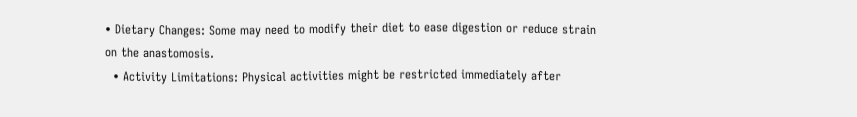• Dietary Changes: Some may need to modify their diet to ease digestion or reduce strain on the anastomosis.
  • Activity Limitations: Physical activities might be restricted immediately after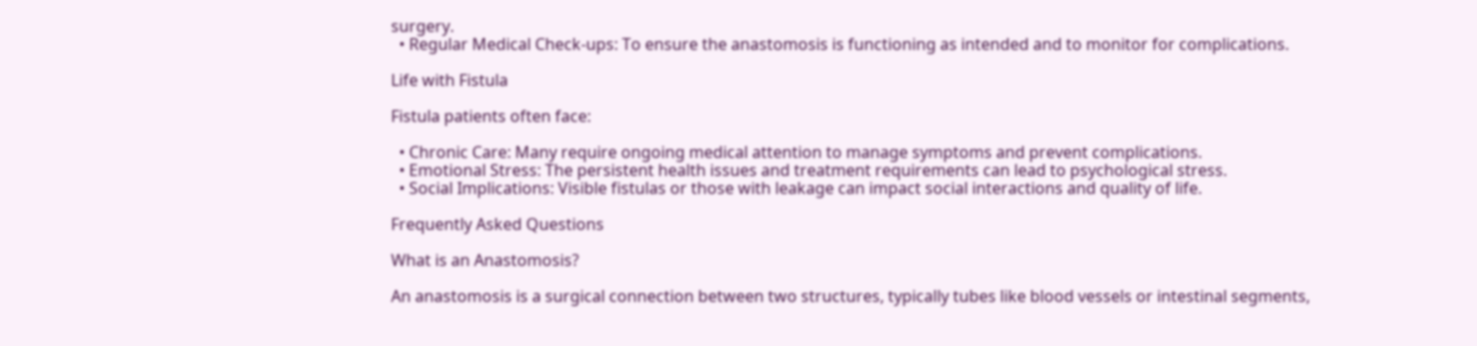surgery.
  • Regular Medical Check-ups: To ensure the anastomosis is functioning as intended and to monitor for complications.

Life with Fistula

Fistula patients often face:

  • Chronic Care: Many require ongoing medical attention to manage symptoms and prevent complications.
  • Emotional Stress: The persistent health issues and treatment requirements can lead to psychological stress.
  • Social Implications: Visible fistulas or those with leakage can impact social interactions and quality of life.

Frequently Asked Questions

What is an Anastomosis?

An anastomosis is a surgical connection between two structures, typically tubes like blood vessels or intestinal segments,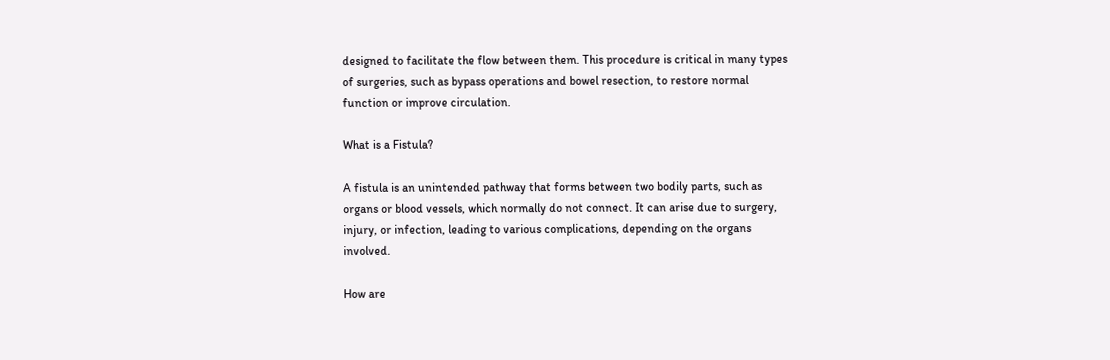designed to facilitate the flow between them. This procedure is critical in many types of surgeries, such as bypass operations and bowel resection, to restore normal function or improve circulation.

What is a Fistula?

A fistula is an unintended pathway that forms between two bodily parts, such as organs or blood vessels, which normally do not connect. It can arise due to surgery, injury, or infection, leading to various complications, depending on the organs involved.

How are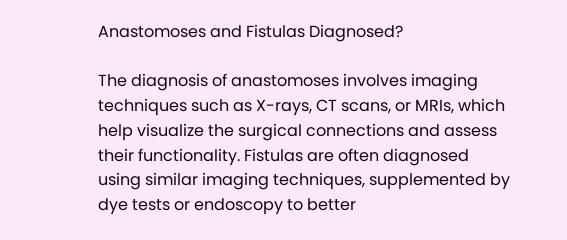Anastomoses and Fistulas Diagnosed?

The diagnosis of anastomoses involves imaging techniques such as X-rays, CT scans, or MRIs, which help visualize the surgical connections and assess their functionality. Fistulas are often diagnosed using similar imaging techniques, supplemented by dye tests or endoscopy to better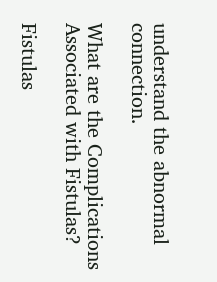understand the abnormal connection.

What are the Complications Associated with Fistulas?

Fistulas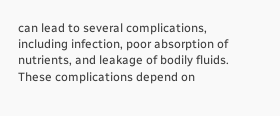can lead to several complications, including infection, poor absorption of nutrients, and leakage of bodily fluids. These complications depend on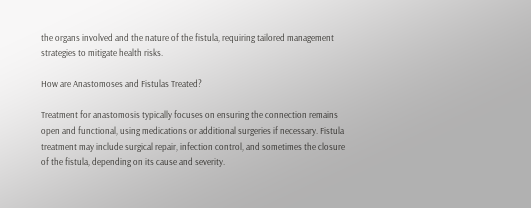the organs involved and the nature of the fistula, requiring tailored management strategies to mitigate health risks.

How are Anastomoses and Fistulas Treated?

Treatment for anastomosis typically focuses on ensuring the connection remains open and functional, using medications or additional surgeries if necessary. Fistula treatment may include surgical repair, infection control, and sometimes the closure of the fistula, depending on its cause and severity.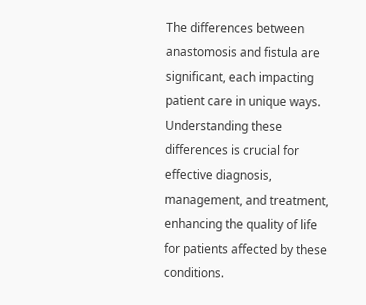The differences between anastomosis and fistula are significant, each impacting patient care in unique ways. Understanding these differences is crucial for effective diagnosis, management, and treatment, enhancing the quality of life for patients affected by these conditions.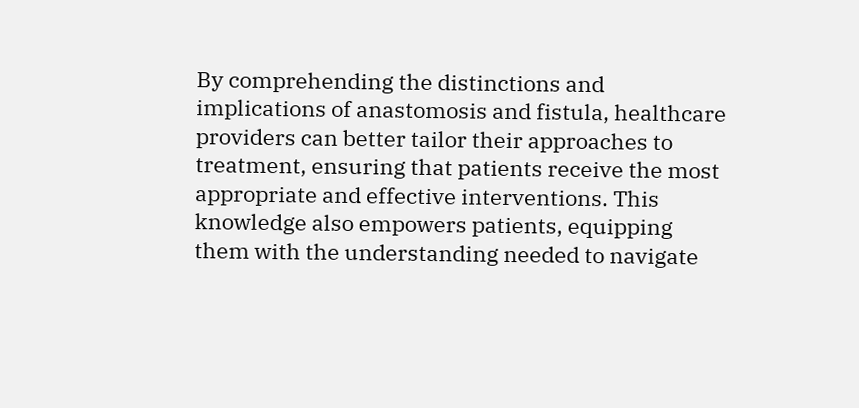By comprehending the distinctions and implications of anastomosis and fistula, healthcare providers can better tailor their approaches to treatment, ensuring that patients receive the most appropriate and effective interventions. This knowledge also empowers patients, equipping them with the understanding needed to navigate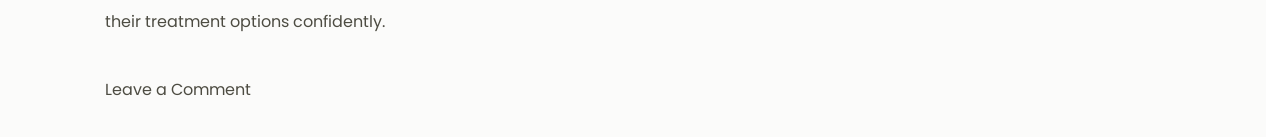their treatment options confidently.

Leave a Comment